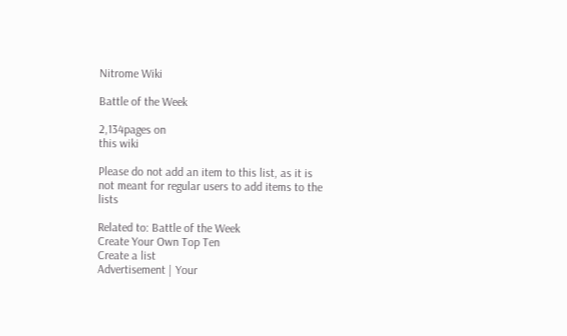Nitrome Wiki

Battle of the Week

2,134pages on
this wiki

Please do not add an item to this list, as it is not meant for regular users to add items to the lists

Related to: Battle of the Week
Create Your Own Top Ten
Create a list
Advertisement | Your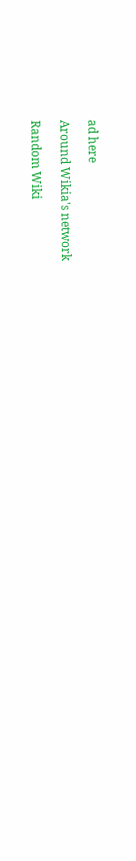ad here

Around Wikia's network

Random Wiki